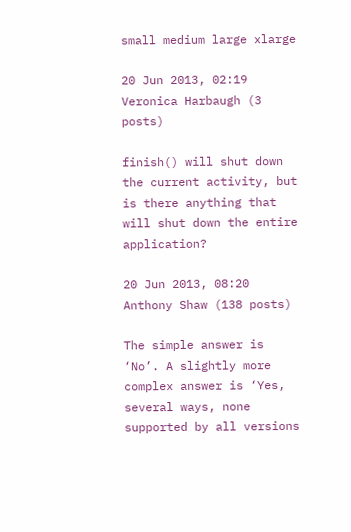small medium large xlarge

20 Jun 2013, 02:19
Veronica Harbaugh (3 posts)

finish() will shut down the current activity, but is there anything that will shut down the entire application?

20 Jun 2013, 08:20
Anthony Shaw (138 posts)

The simple answer is ‘No’. A slightly more complex answer is ‘Yes, several ways, none supported by all versions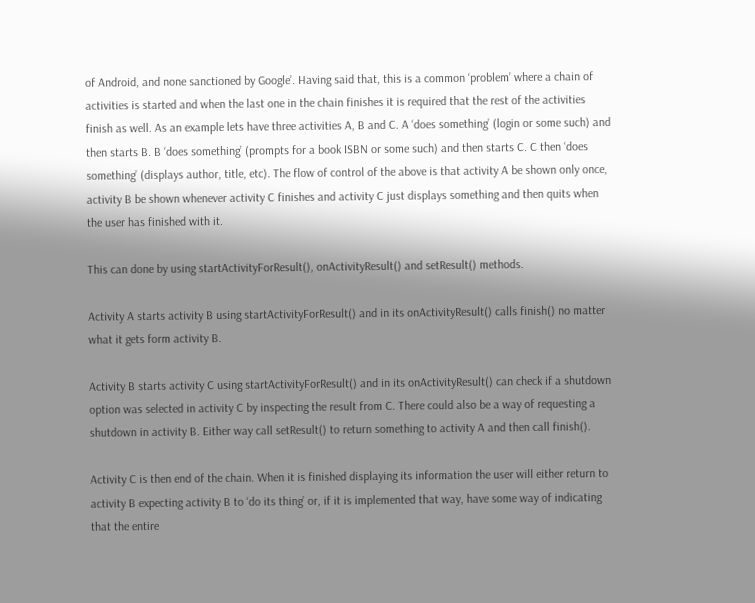of Android, and none sanctioned by Google’. Having said that, this is a common ‘problem’ where a chain of activities is started and when the last one in the chain finishes it is required that the rest of the activities finish as well. As an example lets have three activities A, B and C. A ‘does something’ (login or some such) and then starts B. B ‘does something’ (prompts for a book ISBN or some such) and then starts C. C then ‘does something’ (displays author, title, etc). The flow of control of the above is that activity A be shown only once, activity B be shown whenever activity C finishes and activity C just displays something and then quits when the user has finished with it.

This can done by using startActivityForResult(), onActivityResult() and setResult() methods.

Activity A starts activity B using startActivityForResult() and in its onActivityResult() calls finish() no matter what it gets form activity B.

Activity B starts activity C using startActivityForResult() and in its onActivityResult() can check if a shutdown option was selected in activity C by inspecting the result from C. There could also be a way of requesting a shutdown in activity B. Either way call setResult() to return something to activity A and then call finish().

Activity C is then end of the chain. When it is finished displaying its information the user will either return to activity B expecting activity B to ‘do its thing’ or, if it is implemented that way, have some way of indicating that the entire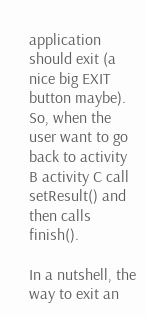application should exit (a nice big EXIT button maybe). So, when the user want to go back to activity B activity C call setResult() and then calls finish().

In a nutshell, the way to exit an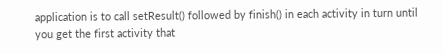application is to call setResult() followed by finish() in each activity in turn until you get the first activity that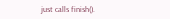just calls finish().